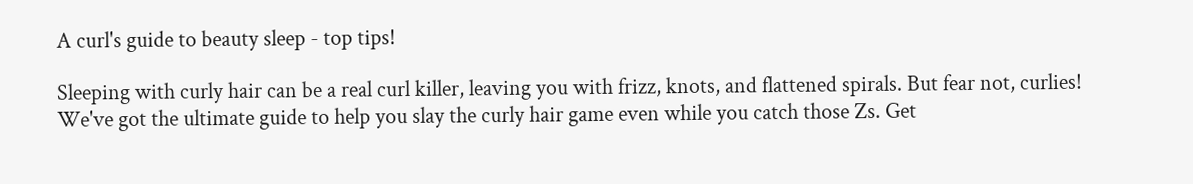A curl's guide to beauty sleep - top tips!

Sleeping with curly hair can be a real curl killer, leaving you with frizz, knots, and flattened spirals. But fear not, curlies! We've got the ultimate guide to help you slay the curly hair game even while you catch those Zs. Get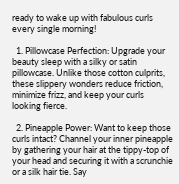ready to wake up with fabulous curls every single morning!

  1. Pillowcase Perfection: Upgrade your beauty sleep with a silky or satin pillowcase. Unlike those cotton culprits, these slippery wonders reduce friction, minimize frizz, and keep your curls looking fierce.

  2. Pineapple Power: Want to keep those curls intact? Channel your inner pineapple by gathering your hair at the tippy-top of your head and securing it with a scrunchie or a silk hair tie. Say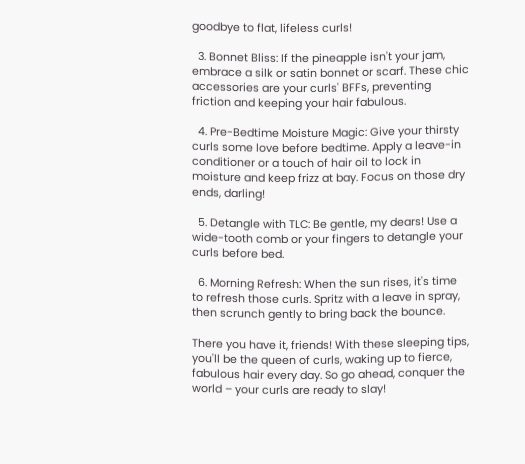goodbye to flat, lifeless curls!

  3. Bonnet Bliss: If the pineapple isn't your jam, embrace a silk or satin bonnet or scarf. These chic accessories are your curls' BFFs, preventing friction and keeping your hair fabulous.

  4. Pre-Bedtime Moisture Magic: Give your thirsty curls some love before bedtime. Apply a leave-in conditioner or a touch of hair oil to lock in moisture and keep frizz at bay. Focus on those dry ends, darling!

  5. Detangle with TLC: Be gentle, my dears! Use a wide-tooth comb or your fingers to detangle your curls before bed.

  6. Morning Refresh: When the sun rises, it's time to refresh those curls. Spritz with a leave in spray, then scrunch gently to bring back the bounce.

There you have it, friends! With these sleeping tips, you'll be the queen of curls, waking up to fierce, fabulous hair every day. So go ahead, conquer the world – your curls are ready to slay!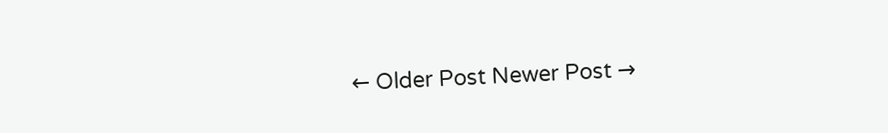← Older Post Newer Post →